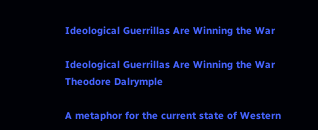Ideological Guerrillas Are Winning the War

Ideological Guerrillas Are Winning the War
Theodore Dalrymple

A metaphor for the current state of Western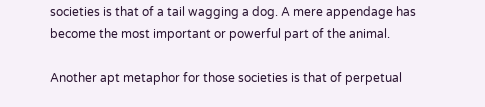societies is that of a tail wagging a dog. A mere appendage has become the most important or powerful part of the animal.

Another apt metaphor for those societies is that of perpetual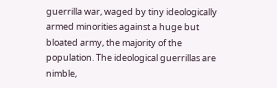guerrilla war, waged by tiny ideologically armed minorities against a huge but bloated army, the majority of the population. The ideological guerrillas are nimble,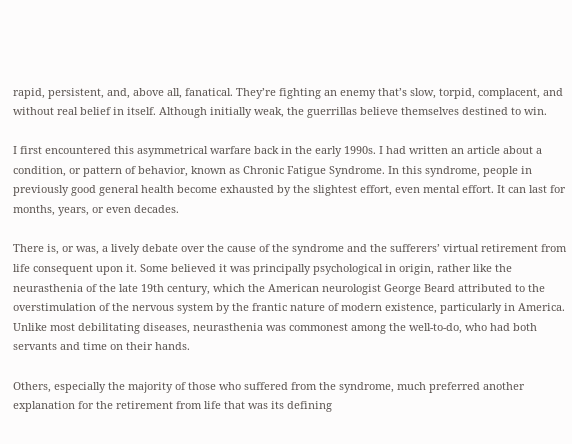rapid, persistent, and, above all, fanatical. They’re fighting an enemy that’s slow, torpid, complacent, and without real belief in itself. Although initially weak, the guerrillas believe themselves destined to win.

I first encountered this asymmetrical warfare back in the early 1990s. I had written an article about a condition, or pattern of behavior, known as Chronic Fatigue Syndrome. In this syndrome, people in previously good general health become exhausted by the slightest effort, even mental effort. It can last for months, years, or even decades.

There is, or was, a lively debate over the cause of the syndrome and the sufferers’ virtual retirement from life consequent upon it. Some believed it was principally psychological in origin, rather like the neurasthenia of the late 19th century, which the American neurologist George Beard attributed to the overstimulation of the nervous system by the frantic nature of modern existence, particularly in America. Unlike most debilitating diseases, neurasthenia was commonest among the well-to-do, who had both servants and time on their hands.

Others, especially the majority of those who suffered from the syndrome, much preferred another explanation for the retirement from life that was its defining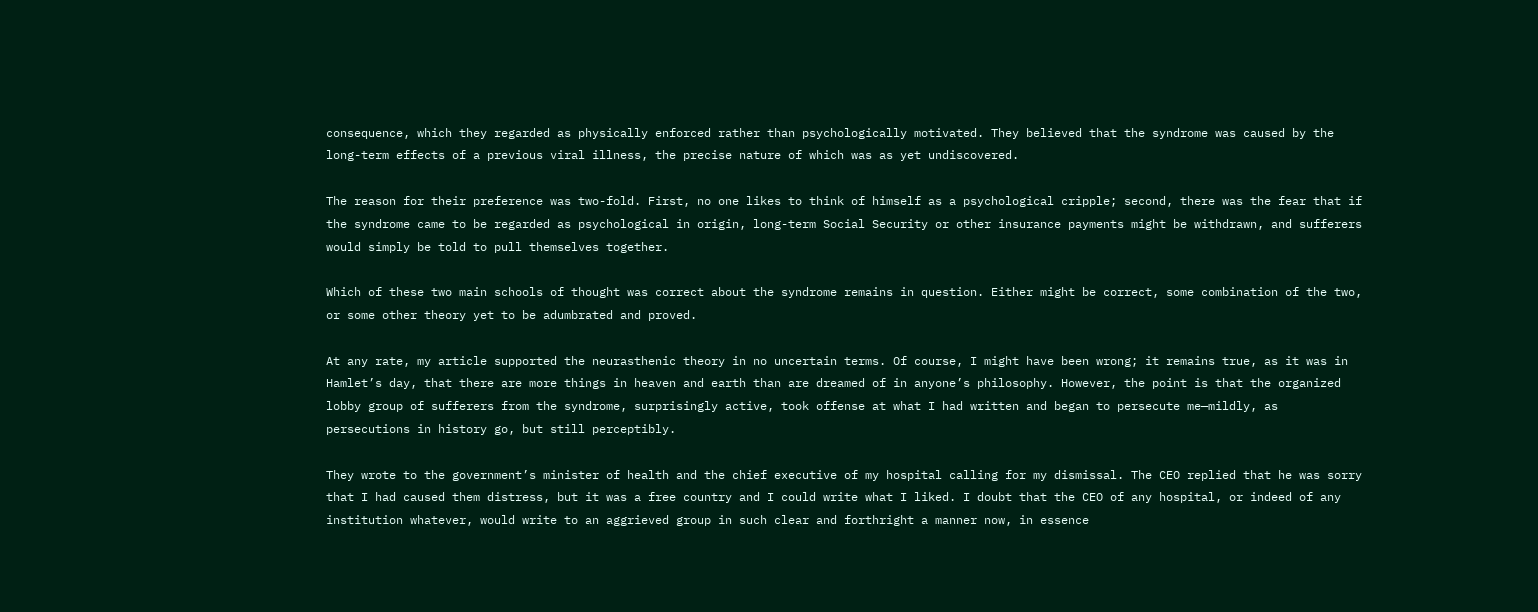consequence, which they regarded as physically enforced rather than psychologically motivated. They believed that the syndrome was caused by the long-term effects of a previous viral illness, the precise nature of which was as yet undiscovered.

The reason for their preference was two-fold. First, no one likes to think of himself as a psychological cripple; second, there was the fear that if the syndrome came to be regarded as psychological in origin, long-term Social Security or other insurance payments might be withdrawn, and sufferers would simply be told to pull themselves together.

Which of these two main schools of thought was correct about the syndrome remains in question. Either might be correct, some combination of the two, or some other theory yet to be adumbrated and proved.

At any rate, my article supported the neurasthenic theory in no uncertain terms. Of course, I might have been wrong; it remains true, as it was in Hamlet’s day, that there are more things in heaven and earth than are dreamed of in anyone’s philosophy. However, the point is that the organized lobby group of sufferers from the syndrome, surprisingly active, took offense at what I had written and began to persecute me—mildly, as persecutions in history go, but still perceptibly.

They wrote to the government’s minister of health and the chief executive of my hospital calling for my dismissal. The CEO replied that he was sorry that I had caused them distress, but it was a free country and I could write what I liked. I doubt that the CEO of any hospital, or indeed of any institution whatever, would write to an aggrieved group in such clear and forthright a manner now, in essence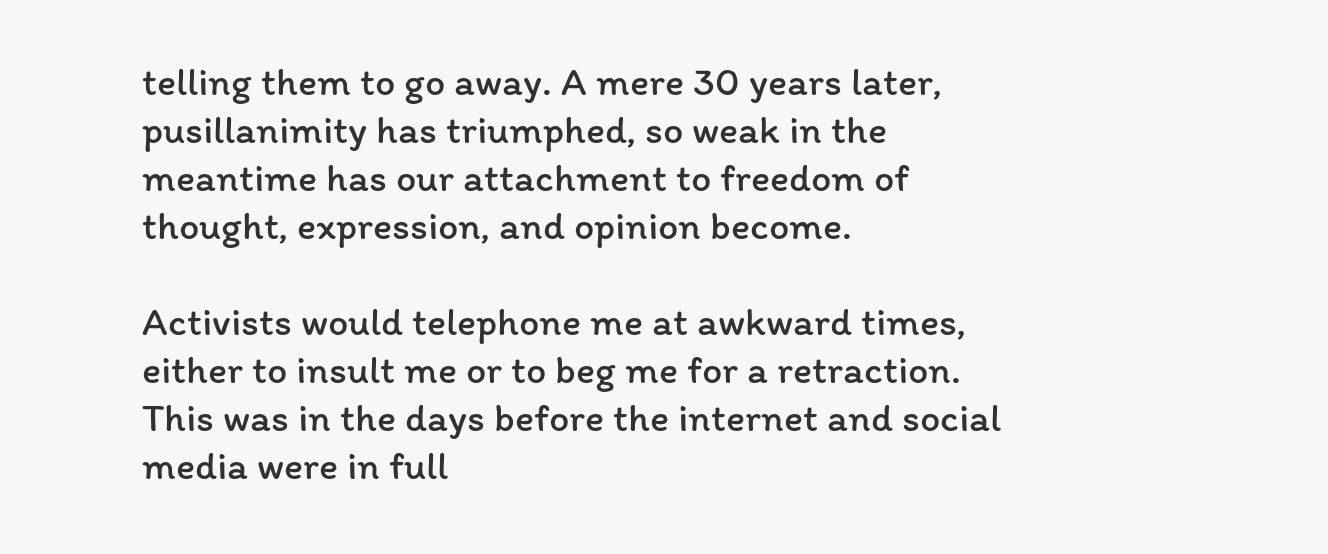telling them to go away. A mere 30 years later, pusillanimity has triumphed, so weak in the meantime has our attachment to freedom of thought, expression, and opinion become.

Activists would telephone me at awkward times, either to insult me or to beg me for a retraction. This was in the days before the internet and social media were in full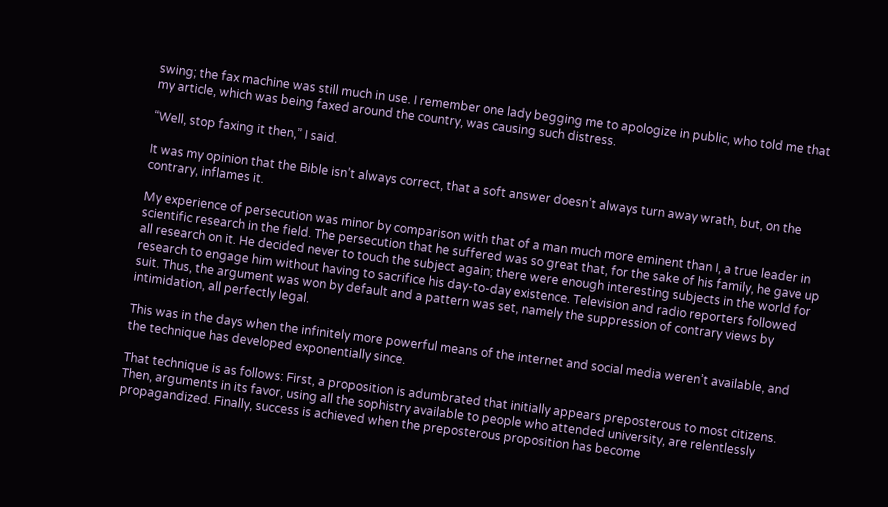swing; the fax machine was still much in use. I remember one lady begging me to apologize in public, who told me that my article, which was being faxed around the country, was causing such distress.

“Well, stop faxing it then,” I said.

It was my opinion that the Bible isn’t always correct, that a soft answer doesn’t always turn away wrath, but, on the contrary, inflames it.

My experience of persecution was minor by comparison with that of a man much more eminent than I, a true leader in scientific research in the field. The persecution that he suffered was so great that, for the sake of his family, he gave up all research on it. He decided never to touch the subject again; there were enough interesting subjects in the world for research to engage him without having to sacrifice his day-to-day existence. Television and radio reporters followed suit. Thus, the argument was won by default and a pattern was set, namely the suppression of contrary views by intimidation, all perfectly legal.

This was in the days when the infinitely more powerful means of the internet and social media weren’t available, and the technique has developed exponentially since.

That technique is as follows: First, a proposition is adumbrated that initially appears preposterous to most citizens. Then, arguments in its favor, using all the sophistry available to people who attended university, are relentlessly propagandized. Finally, success is achieved when the preposterous proposition has become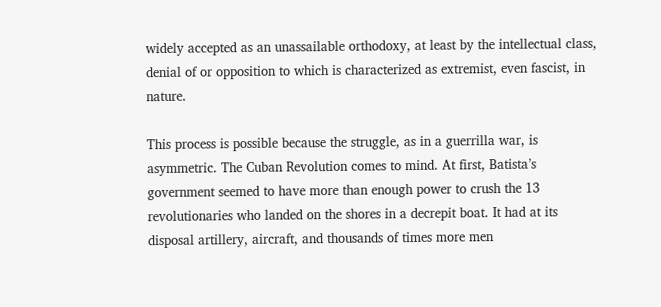widely accepted as an unassailable orthodoxy, at least by the intellectual class, denial of or opposition to which is characterized as extremist, even fascist, in nature.

This process is possible because the struggle, as in a guerrilla war, is asymmetric. The Cuban Revolution comes to mind. At first, Batista’s government seemed to have more than enough power to crush the 13 revolutionaries who landed on the shores in a decrepit boat. It had at its disposal artillery, aircraft, and thousands of times more men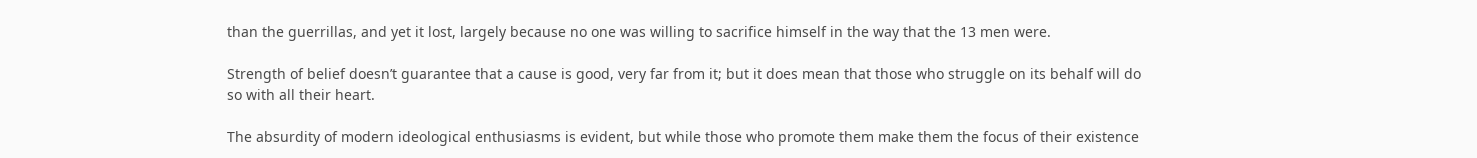than the guerrillas, and yet it lost, largely because no one was willing to sacrifice himself in the way that the 13 men were.

Strength of belief doesn’t guarantee that a cause is good, very far from it; but it does mean that those who struggle on its behalf will do so with all their heart.

The absurdity of modern ideological enthusiasms is evident, but while those who promote them make them the focus of their existence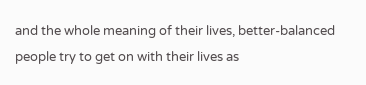and the whole meaning of their lives, better-balanced people try to get on with their lives as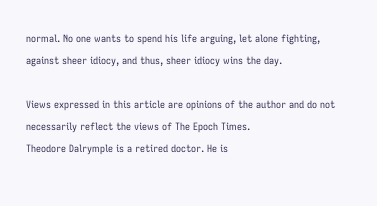normal. No one wants to spend his life arguing, let alone fighting, against sheer idiocy, and thus, sheer idiocy wins the day.

Views expressed in this article are opinions of the author and do not necessarily reflect the views of The Epoch Times.
Theodore Dalrymple is a retired doctor. He is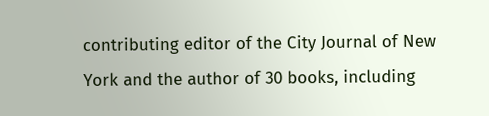contributing editor of the City Journal of New York and the author of 30 books, including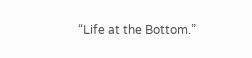“Life at the Bottom.”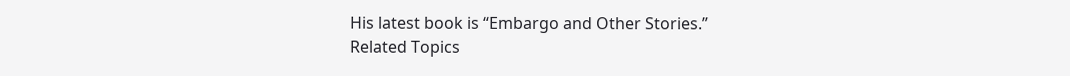His latest book is “Embargo and Other Stories.”
Related Topics